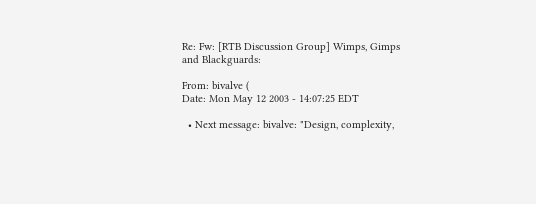Re: Fw: [RTB Discussion Group] Wimps, Gimps and Blackguards:

From: bivalve (
Date: Mon May 12 2003 - 14:07:25 EDT

  • Next message: bivalve: "Design, complexity,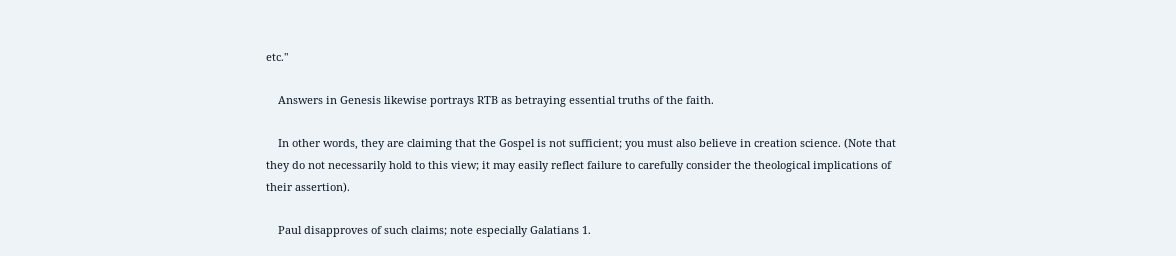etc."

    Answers in Genesis likewise portrays RTB as betraying essential truths of the faith.

    In other words, they are claiming that the Gospel is not sufficient; you must also believe in creation science. (Note that they do not necessarily hold to this view; it may easily reflect failure to carefully consider the theological implications of their assertion).

    Paul disapproves of such claims; note especially Galatians 1.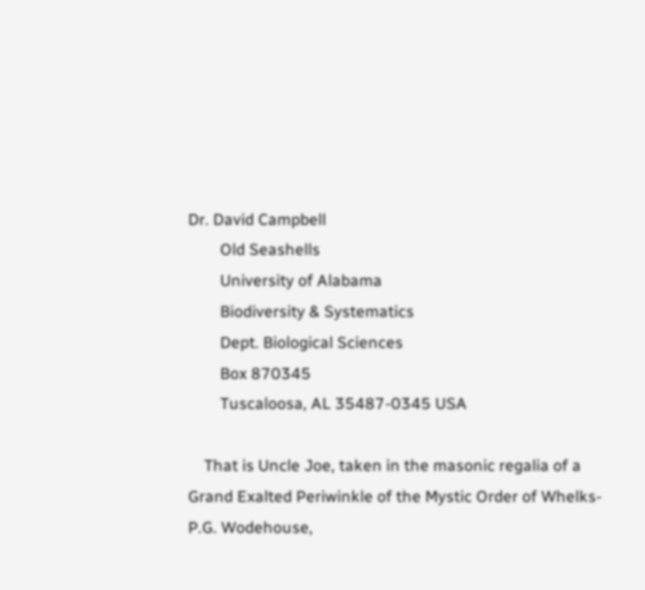Dr. David Campbell
        Old Seashells
        University of Alabama
        Biodiversity & Systematics
        Dept. Biological Sciences
        Box 870345
        Tuscaloosa, AL 35487-0345 USA

    That is Uncle Joe, taken in the masonic regalia of a Grand Exalted Periwinkle of the Mystic Order of Whelks-P.G. Wodehouse,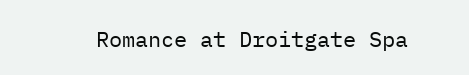Romance at Droitgate Spa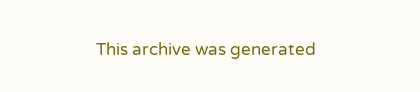This archive was generated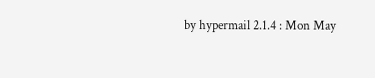by hypermail 2.1.4 : Mon May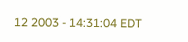12 2003 - 14:31:04 EDT